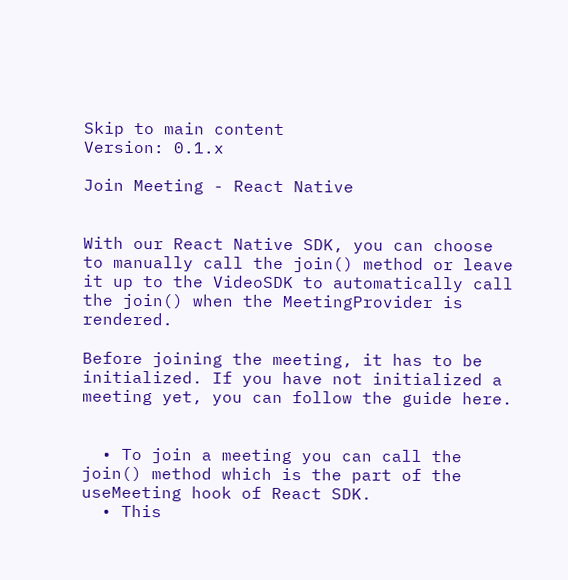Skip to main content
Version: 0.1.x

Join Meeting - React Native


With our React Native SDK, you can choose to manually call the join() method or leave it up to the VideoSDK to automatically call the join() when the MeetingProvider is rendered.

Before joining the meeting, it has to be initialized. If you have not initialized a meeting yet, you can follow the guide here.


  • To join a meeting you can call the join() method which is the part of the useMeeting hook of React SDK.
  • This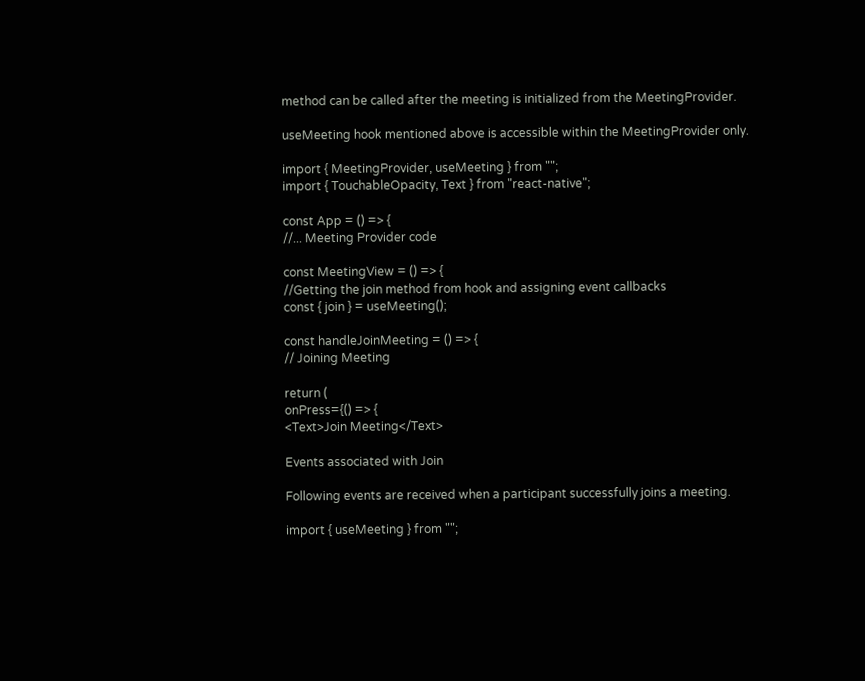method can be called after the meeting is initialized from the MeetingProvider.

useMeeting hook mentioned above is accessible within the MeetingProvider only.

import { MeetingProvider, useMeeting } from "";
import { TouchableOpacity, Text } from "react-native";

const App = () => {
//... Meeting Provider code

const MeetingView = () => {
//Getting the join method from hook and assigning event callbacks
const { join } = useMeeting();

const handleJoinMeeting = () => {
// Joining Meeting

return (
onPress={() => {
<Text>Join Meeting</Text>

Events associated with Join

Following events are received when a participant successfully joins a meeting.

import { useMeeting } from "";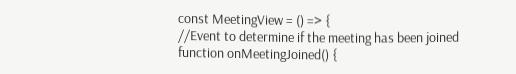const MeetingView = () => {
//Event to determine if the meeting has been joined
function onMeetingJoined() {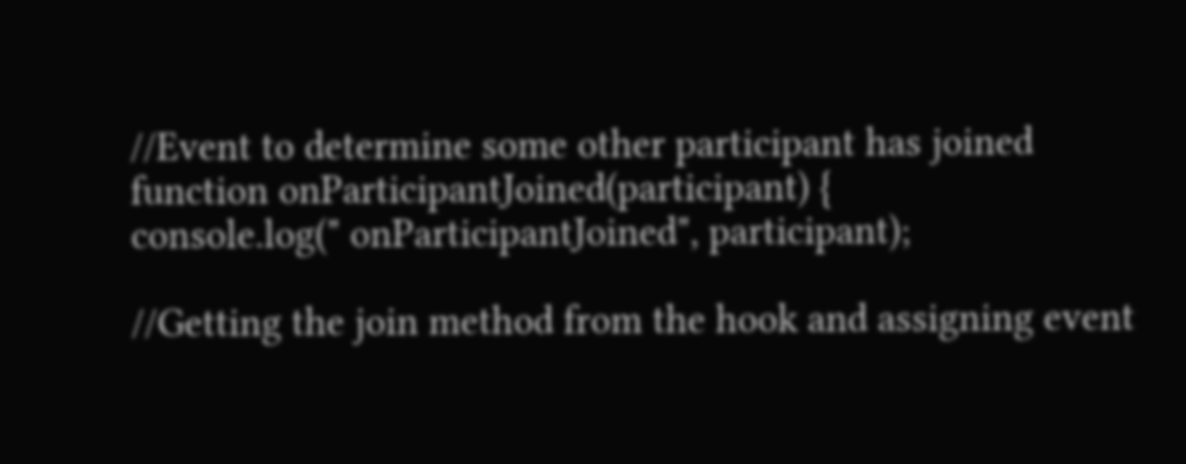//Event to determine some other participant has joined
function onParticipantJoined(participant) {
console.log(" onParticipantJoined", participant);

//Getting the join method from the hook and assigning event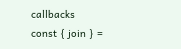callbacks
const { join } =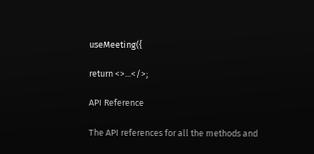useMeeting({

return <>...</>;

API Reference

The API references for all the methods and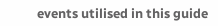events utilised in this guide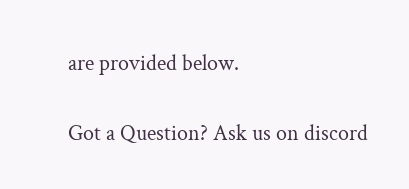are provided below.

Got a Question? Ask us on discord